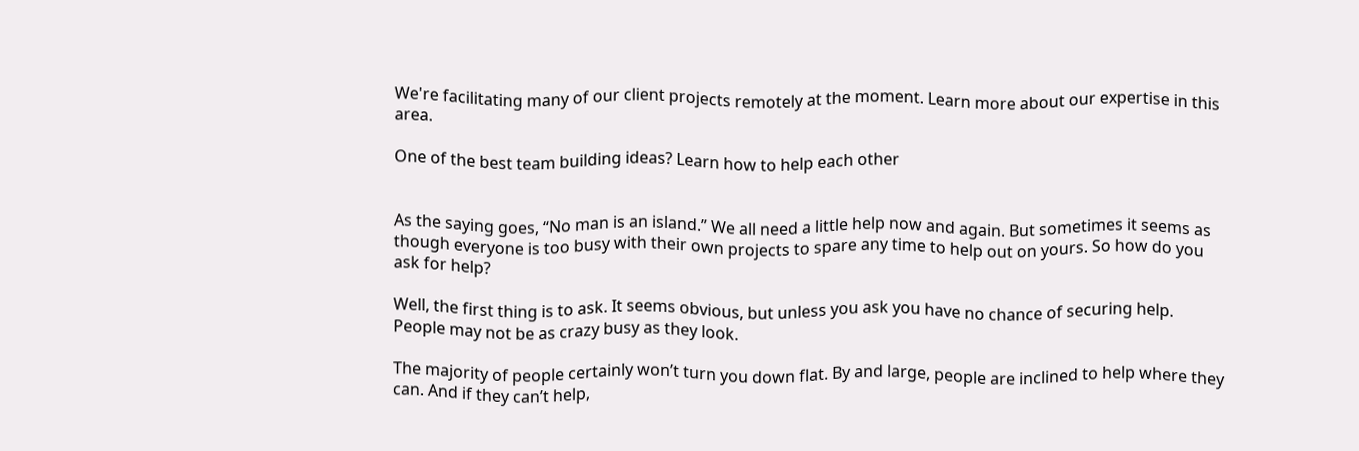We're facilitating many of our client projects remotely at the moment. Learn more about our expertise in this area.

One of the best team building ideas? Learn how to help each other


As the saying goes, “No man is an island.” We all need a little help now and again. But sometimes it seems as though everyone is too busy with their own projects to spare any time to help out on yours. So how do you ask for help?

Well, the first thing is to ask. It seems obvious, but unless you ask you have no chance of securing help. People may not be as crazy busy as they look.

The majority of people certainly won’t turn you down flat. By and large, people are inclined to help where they can. And if they can’t help,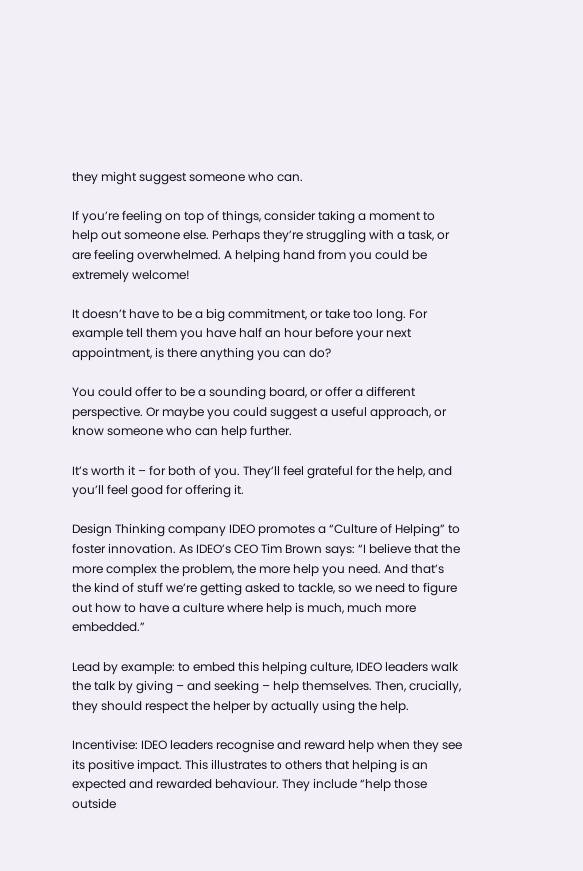they might suggest someone who can.

If you’re feeling on top of things, consider taking a moment to help out someone else. Perhaps they’re struggling with a task, or are feeling overwhelmed. A helping hand from you could be extremely welcome!

It doesn’t have to be a big commitment, or take too long. For example tell them you have half an hour before your next appointment, is there anything you can do?

You could offer to be a sounding board, or offer a different perspective. Or maybe you could suggest a useful approach, or know someone who can help further.

It’s worth it – for both of you. They’ll feel grateful for the help, and you’ll feel good for offering it.

Design Thinking company IDEO promotes a “Culture of Helping” to foster innovation. As IDEO’s CEO Tim Brown says: “I believe that the more complex the problem, the more help you need. And that’s the kind of stuff we’re getting asked to tackle, so we need to figure out how to have a culture where help is much, much more embedded.”

Lead by example: to embed this helping culture, IDEO leaders walk the talk by giving – and seeking – help themselves. Then, crucially, they should respect the helper by actually using the help.

Incentivise: IDEO leaders recognise and reward help when they see its positive impact. This illustrates to others that helping is an expected and rewarded behaviour. They include “help those outside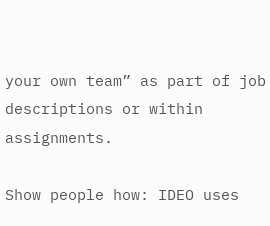your own team” as part of job descriptions or within assignments.

Show people how: IDEO uses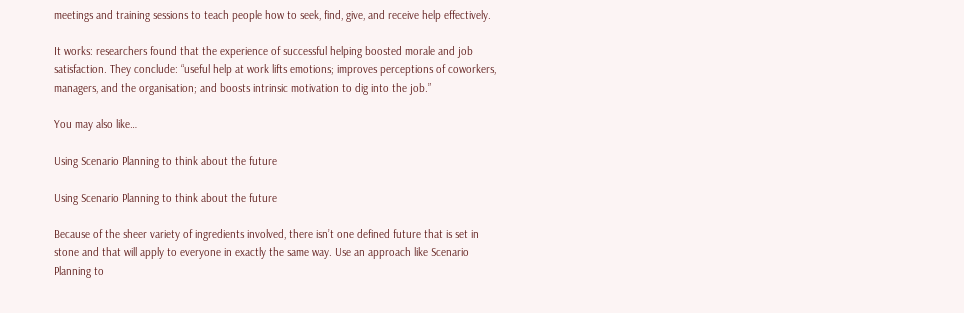meetings and training sessions to teach people how to seek, find, give, and receive help effectively.

It works: researchers found that the experience of successful helping boosted morale and job satisfaction. They conclude: “useful help at work lifts emotions; improves perceptions of coworkers, managers, and the organisation; and boosts intrinsic motivation to dig into the job.”

You may also like…

Using Scenario Planning to think about the future

Using Scenario Planning to think about the future

Because of the sheer variety of ingredients involved, there isn’t one defined future that is set in stone and that will apply to everyone in exactly the same way. Use an approach like Scenario Planning to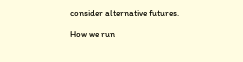consider alternative futures.

How we run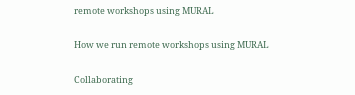remote workshops using MURAL

How we run remote workshops using MURAL

Collaborating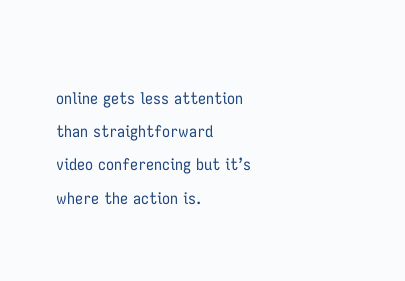online gets less attention than straightforward video conferencing but it’s where the action is.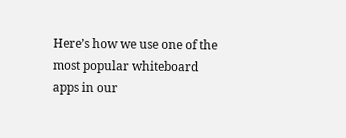Here’s how we use one of the most popular whiteboard apps in our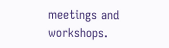meetings and workshops.